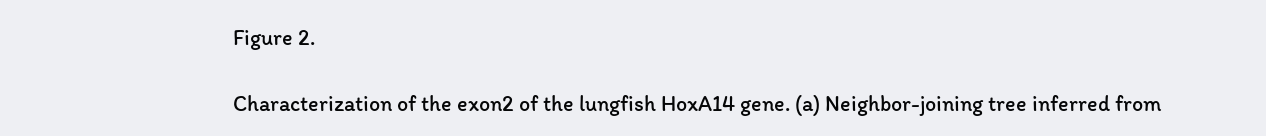Figure 2.

Characterization of the exon2 of the lungfish HoxA14 gene. (a) Neighbor-joining tree inferred from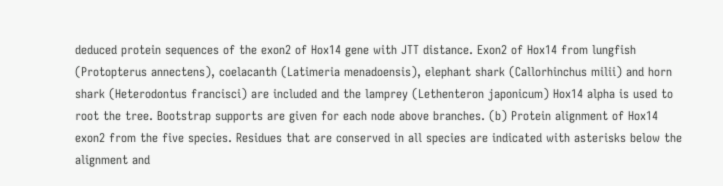deduced protein sequences of the exon2 of Hox14 gene with JTT distance. Exon2 of Hox14 from lungfish (Protopterus annectens), coelacanth (Latimeria menadoensis), elephant shark (Callorhinchus milii) and horn shark (Heterodontus francisci) are included and the lamprey (Lethenteron japonicum) Hox14 alpha is used to root the tree. Bootstrap supports are given for each node above branches. (b) Protein alignment of Hox14 exon2 from the five species. Residues that are conserved in all species are indicated with asterisks below the alignment and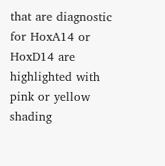that are diagnostic for HoxA14 or HoxD14 are highlighted with pink or yellow shading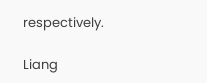respectively.

Liang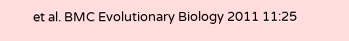et al. BMC Evolutionary Biology 2011 11:25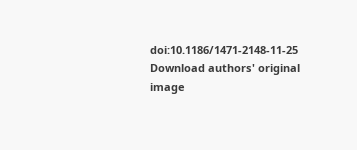doi:10.1186/1471-2148-11-25
Download authors' original image